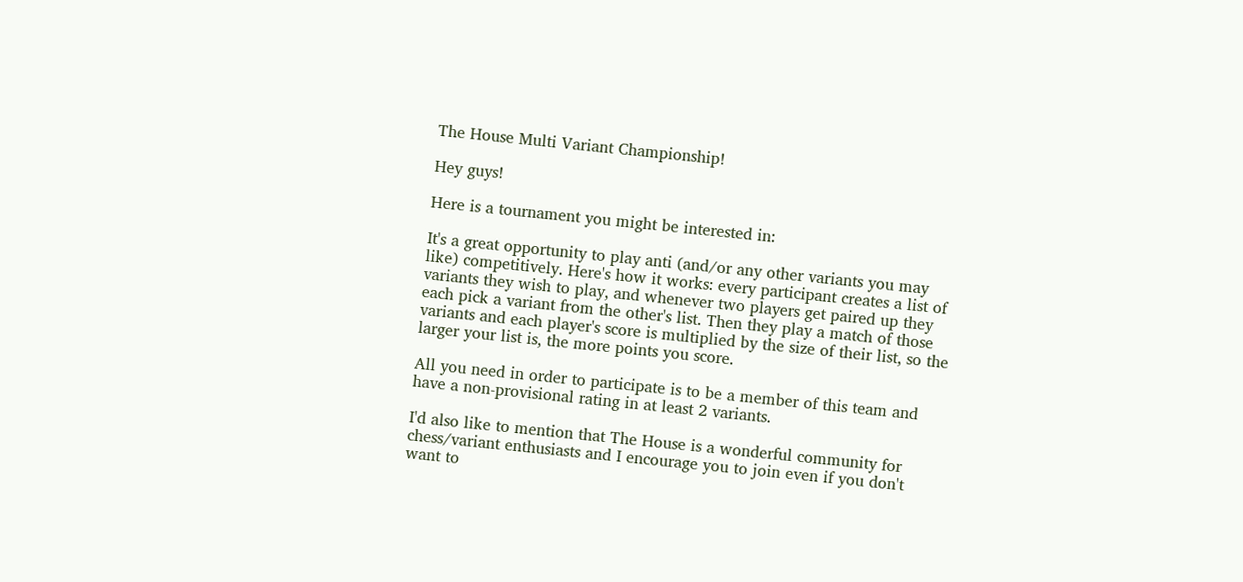The House Multi Variant Championship!

Hey guys!

Here is a tournament you might be interested in:

It's a great opportunity to play anti (and/or any other variants you may like) competitively. Here's how it works: every participant creates a list of variants they wish to play, and whenever two players get paired up they each pick a variant from the other's list. Then they play a match of those variants and each player's score is multiplied by the size of their list, so the larger your list is, the more points you score.

All you need in order to participate is to be a member of this team and have a non-provisional rating in at least 2 variants.

I'd also like to mention that The House is a wonderful community for chess/variant enthusiasts and I encourage you to join even if you don't want to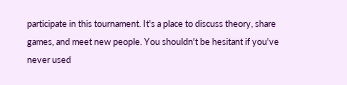participate in this tournament. It's a place to discuss theory, share games, and meet new people. You shouldn't be hesitant if you've never used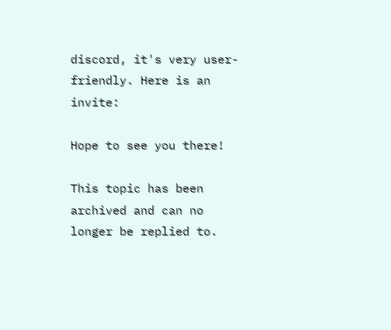discord, it's very user-friendly. Here is an invite:

Hope to see you there!

This topic has been archived and can no longer be replied to.